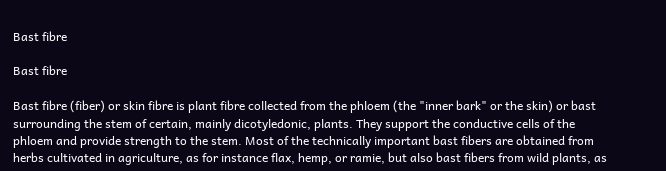Bast fibre

Bast fibre

Bast fibre (fiber) or skin fibre is plant fibre collected from the phloem (the "inner bark" or the skin) or bast surrounding the stem of certain, mainly dicotyledonic, plants. They support the conductive cells of the phloem and provide strength to the stem. Most of the technically important bast fibers are obtained from herbs cultivated in agriculture, as for instance flax, hemp, or ramie, but also bast fibers from wild plants, as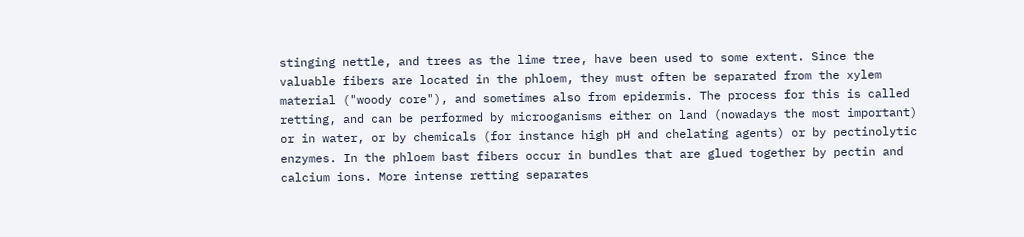stinging nettle, and trees as the lime tree, have been used to some extent. Since the valuable fibers are located in the phloem, they must often be separated from the xylem material ("woody core"), and sometimes also from epidermis. The process for this is called retting, and can be performed by microoganisms either on land (nowadays the most important) or in water, or by chemicals (for instance high pH and chelating agents) or by pectinolytic enzymes. In the phloem bast fibers occur in bundles that are glued together by pectin and calcium ions. More intense retting separates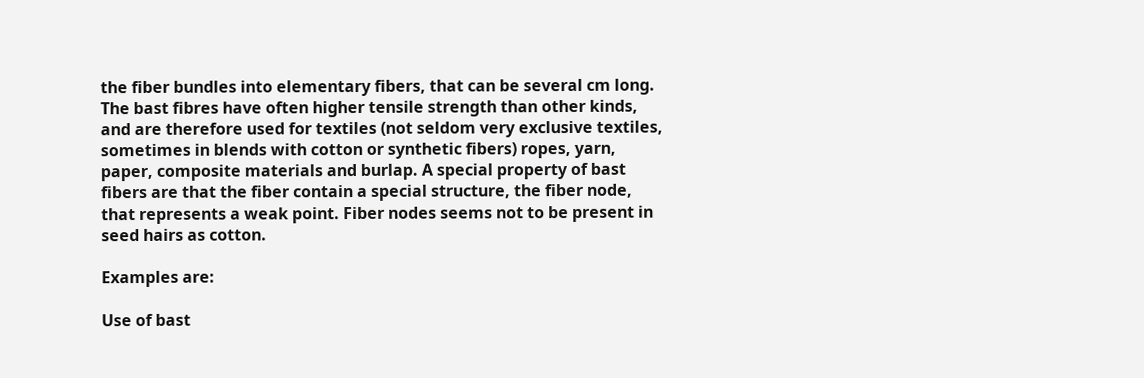the fiber bundles into elementary fibers, that can be several cm long. The bast fibres have often higher tensile strength than other kinds, and are therefore used for textiles (not seldom very exclusive textiles, sometimes in blends with cotton or synthetic fibers) ropes, yarn, paper, composite materials and burlap. A special property of bast fibers are that the fiber contain a special structure, the fiber node, that represents a weak point. Fiber nodes seems not to be present in seed hairs as cotton.

Examples are:

Use of bast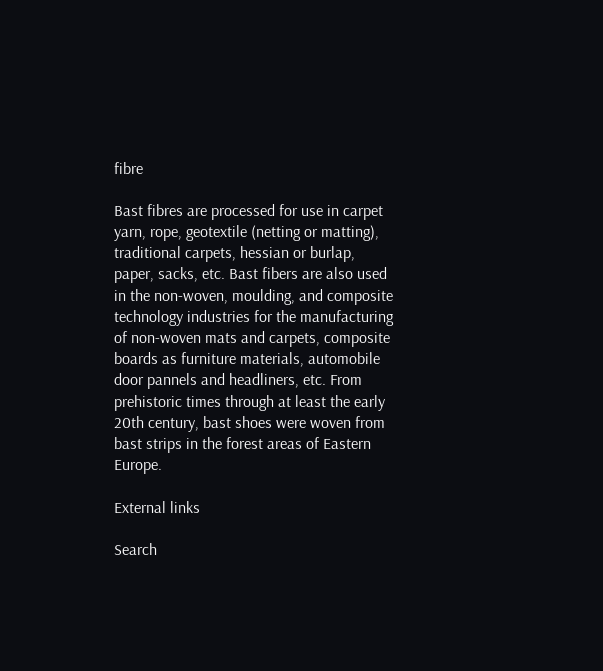fibre

Bast fibres are processed for use in carpet yarn, rope, geotextile (netting or matting), traditional carpets, hessian or burlap, paper, sacks, etc. Bast fibers are also used in the non-woven, moulding, and composite technology industries for the manufacturing of non-woven mats and carpets, composite boards as furniture materials, automobile door pannels and headliners, etc. From prehistoric times through at least the early 20th century, bast shoes were woven from bast strips in the forest areas of Eastern Europe.

External links

Search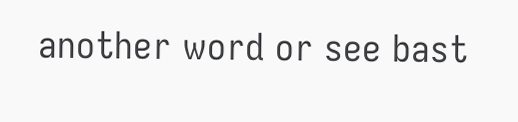another word or see bast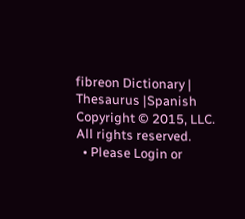fibreon Dictionary | Thesaurus |Spanish
Copyright © 2015, LLC. All rights reserved.
  • Please Login or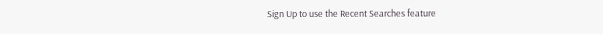Sign Up to use the Recent Searches feature